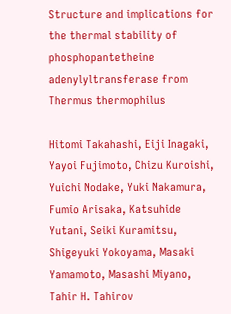Structure and implications for the thermal stability of phosphopantetheine adenylyltransferase from Thermus thermophilus

Hitomi Takahashi, Eiji Inagaki, Yayoi Fujimoto, Chizu Kuroishi, Yuichi Nodake, Yuki Nakamura, Fumio Arisaka, Katsuhide Yutani, Seiki Kuramitsu, Shigeyuki Yokoyama, Masaki Yamamoto, Masashi Miyano, Tahir H. Tahirov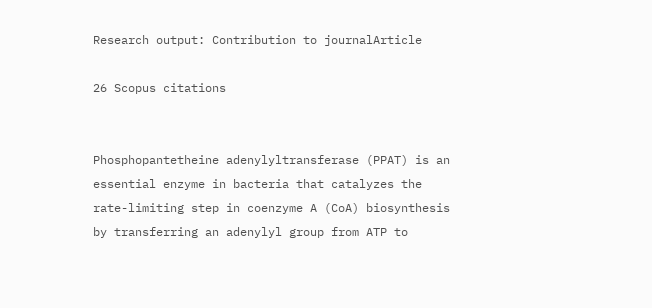Research output: Contribution to journalArticle

26 Scopus citations


Phosphopantetheine adenylyltransferase (PPAT) is an essential enzyme in bacteria that catalyzes the rate-limiting step in coenzyme A (CoA) biosynthesis by transferring an adenylyl group from ATP to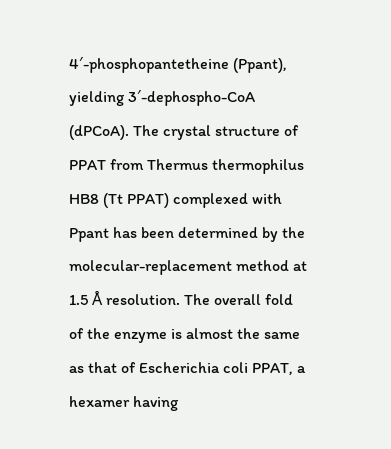4′-phosphopantetheine (Ppant), yielding 3′-dephospho-CoA (dPCoA). The crystal structure of PPAT from Thermus thermophilus HB8 (Tt PPAT) complexed with Ppant has been determined by the molecular-replacement method at 1.5 Å resolution. The overall fold of the enzyme is almost the same as that of Escherichia coli PPAT, a hexamer having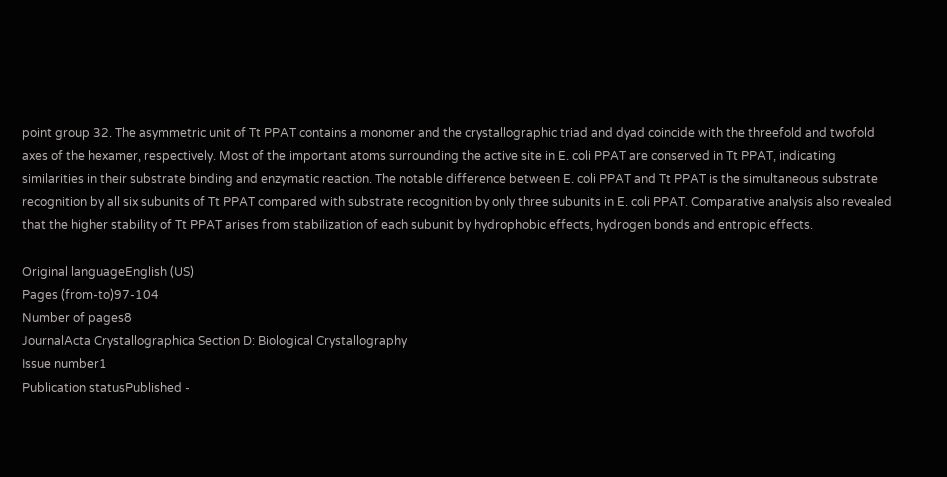point group 32. The asymmetric unit of Tt PPAT contains a monomer and the crystallographic triad and dyad coincide with the threefold and twofold axes of the hexamer, respectively. Most of the important atoms surrounding the active site in E. coli PPAT are conserved in Tt PPAT, indicating similarities in their substrate binding and enzymatic reaction. The notable difference between E. coli PPAT and Tt PPAT is the simultaneous substrate recognition by all six subunits of Tt PPAT compared with substrate recognition by only three subunits in E. coli PPAT. Comparative analysis also revealed that the higher stability of Tt PPAT arises from stabilization of each subunit by hydrophobic effects, hydrogen bonds and entropic effects.

Original languageEnglish (US)
Pages (from-to)97-104
Number of pages8
JournalActa Crystallographica Section D: Biological Crystallography
Issue number1
Publication statusPublished -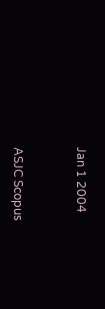Jan 1 2004


ASJC Scopus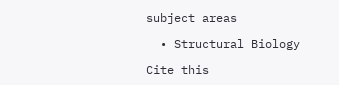subject areas

  • Structural Biology

Cite this